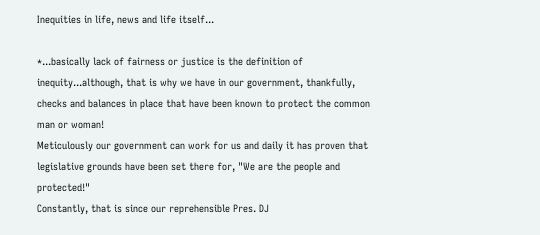Inequities in life, news and life itself...

*...basically lack of fairness or justice is the definition of inequity...although, that is why we have in our government, thankfully, checks and balances in place that have been known to protect the common man or woman!
Meticulously our government can work for us and daily it has proven that legislative grounds have been set there for, "We are the people and protected!"
Constantly, that is since our reprehensible Pres. DJ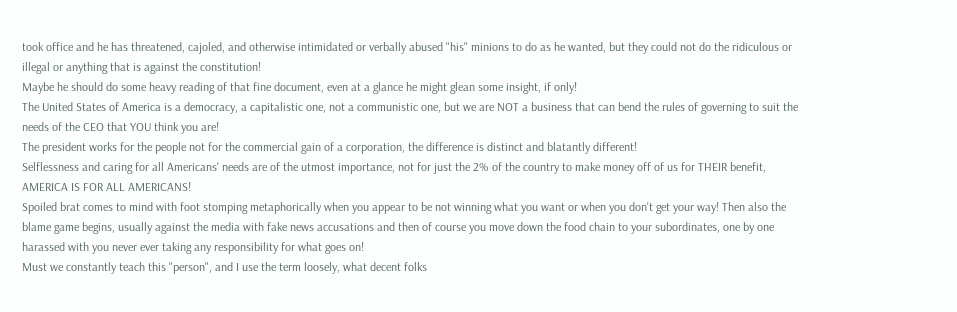took office and he has threatened, cajoled, and otherwise intimidated or verbally abused "his" minions to do as he wanted, but they could not do the ridiculous or illegal or anything that is against the constitution!
Maybe he should do some heavy reading of that fine document, even at a glance he might glean some insight, if only!
The United States of America is a democracy, a capitalistic one, not a communistic one, but we are NOT a business that can bend the rules of governing to suit the needs of the CEO that YOU think you are!
The president works for the people not for the commercial gain of a corporation, the difference is distinct and blatantly different!
Selflessness and caring for all Americans' needs are of the utmost importance, not for just the 2% of the country to make money off of us for THEIR benefit, AMERICA IS FOR ALL AMERICANS!
Spoiled brat comes to mind with foot stomping metaphorically when you appear to be not winning what you want or when you don't get your way! Then also the blame game begins, usually against the media with fake news accusations and then of course you move down the food chain to your subordinates, one by one harassed with you never ever taking any responsibility for what goes on!
Must we constantly teach this "person", and I use the term loosely, what decent folks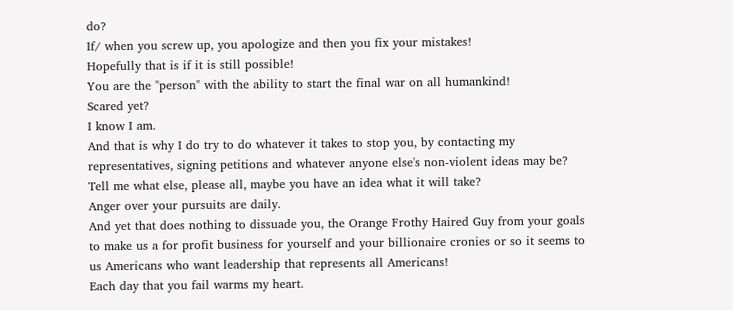do?
If/ when you screw up, you apologize and then you fix your mistakes!
Hopefully that is if it is still possible!
You are the "person" with the ability to start the final war on all humankind!
Scared yet?
I know I am.
And that is why I do try to do whatever it takes to stop you, by contacting my representatives, signing petitions and whatever anyone else's non-violent ideas may be?
Tell me what else, please all, maybe you have an idea what it will take?
Anger over your pursuits are daily.
And yet that does nothing to dissuade you, the Orange Frothy Haired Guy from your goals to make us a for profit business for yourself and your billionaire cronies or so it seems to us Americans who want leadership that represents all Americans!
Each day that you fail warms my heart.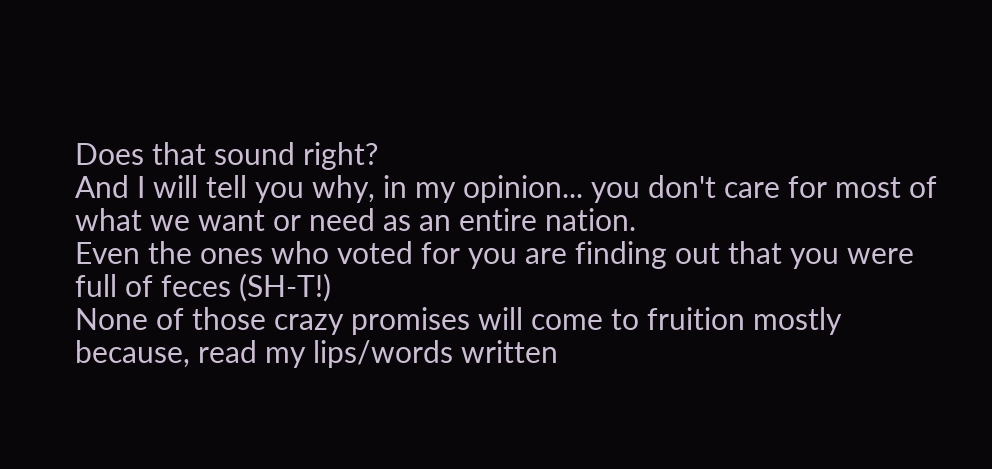Does that sound right?
And I will tell you why, in my opinion... you don't care for most of what we want or need as an entire nation.
Even the ones who voted for you are finding out that you were full of feces (SH-T!)
None of those crazy promises will come to fruition mostly because, read my lips/words written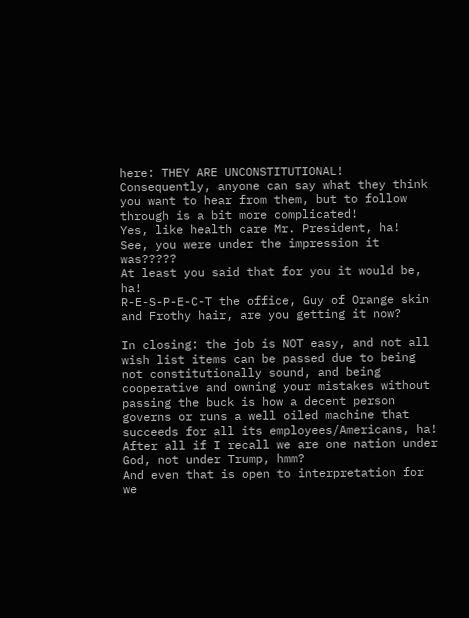here: THEY ARE UNCONSTITUTIONAL!
Consequently, anyone can say what they think you want to hear from them, but to follow through is a bit more complicated!
Yes, like health care Mr. President, ha!
See, you were under the impression it was?????
At least you said that for you it would be, ha!
R-E-S-P-E-C-T the office, Guy of Orange skin and Frothy hair, are you getting it now?

In closing: the job is NOT easy, and not all wish list items can be passed due to being not constitutionally sound, and being cooperative and owning your mistakes without passing the buck is how a decent person governs or runs a well oiled machine that succeeds for all its employees/Americans, ha!
After all if I recall we are one nation under God, not under Trump, hmm?
And even that is open to interpretation for we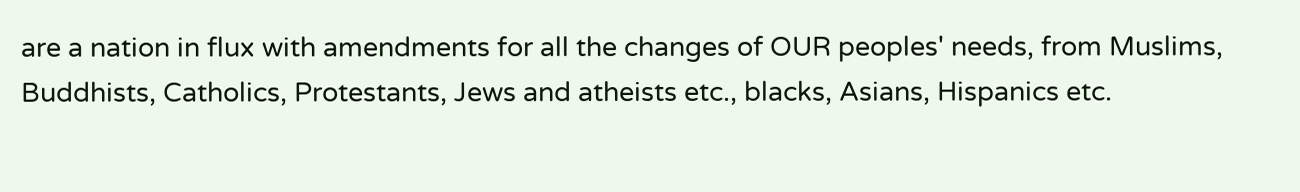are a nation in flux with amendments for all the changes of OUR peoples' needs, from Muslims, Buddhists, Catholics, Protestants, Jews and atheists etc., blacks, Asians, Hispanics etc.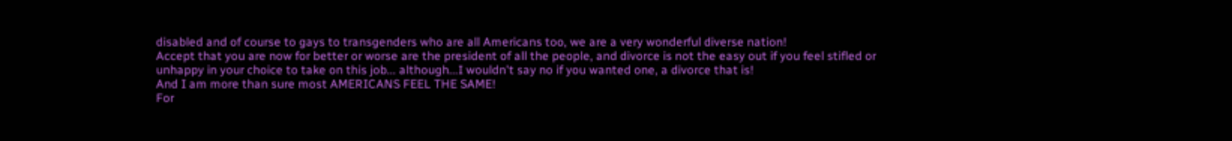disabled and of course to gays to transgenders who are all Americans too, we are a very wonderful diverse nation!
Accept that you are now for better or worse are the president of all the people, and divorce is not the easy out if you feel stifled or unhappy in your choice to take on this job... although...I wouldn't say no if you wanted one, a divorce that is!
And I am more than sure most AMERICANS FEEL THE SAME!
For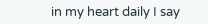in my heart daily I say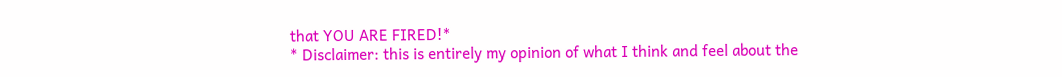that YOU ARE FIRED!*
* Disclaimer: this is entirely my opinion of what I think and feel about the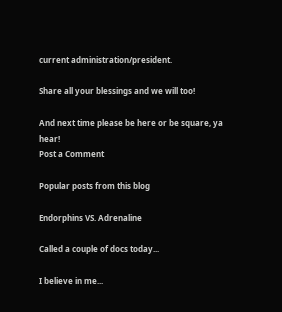current administration/president.

Share all your blessings and we will too!

And next time please be here or be square, ya hear!
Post a Comment

Popular posts from this blog

Endorphins VS. Adrenaline

Called a couple of docs today...

I believe in me...